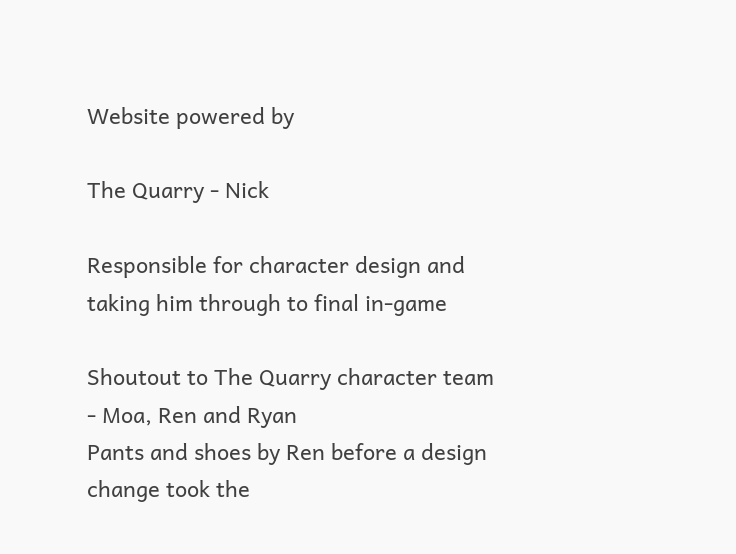Website powered by

The Quarry - Nick

Responsible for character design and taking him through to final in-game

Shoutout to The Quarry character team - Moa, Ren and Ryan
Pants and shoes by Ren before a design change took the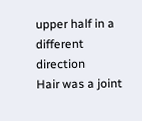upper half in a different direction
Hair was a joint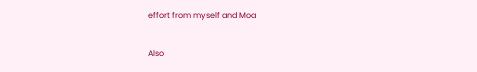effort from myself and Moa

Also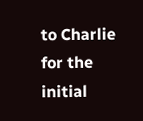to Charlie for the initial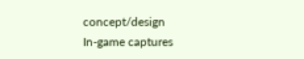concept/design
In-game captures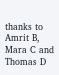thanks to Amrit B, Mara C and Thomas D